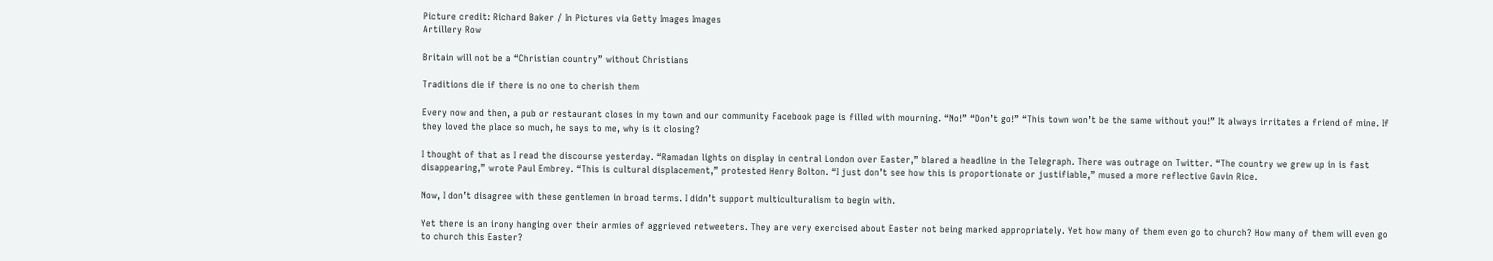Picture credit: Richard Baker / In Pictures via Getty Images Images
Artillery Row

Britain will not be a “Christian country” without Christians

Traditions die if there is no one to cherish them

Every now and then, a pub or restaurant closes in my town and our community Facebook page is filled with mourning. “No!” “Don’t go!” “This town won’t be the same without you!” It always irritates a friend of mine. If they loved the place so much, he says to me, why is it closing?

I thought of that as I read the discourse yesterday. “Ramadan lights on display in central London over Easter,” blared a headline in the Telegraph. There was outrage on Twitter. “The country we grew up in is fast disappearing,” wrote Paul Embrey. “This is cultural displacement,” protested Henry Bolton. “I just don’t see how this is proportionate or justifiable,” mused a more reflective Gavin Rice.

Now, I don’t disagree with these gentlemen in broad terms. I didn’t support multiculturalism to begin with.

Yet there is an irony hanging over their armies of aggrieved retweeters. They are very exercised about Easter not being marked appropriately. Yet how many of them even go to church? How many of them will even go to church this Easter?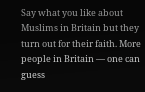Say what you like about Muslims in Britain but they turn out for their faith. More people in Britain — one can guess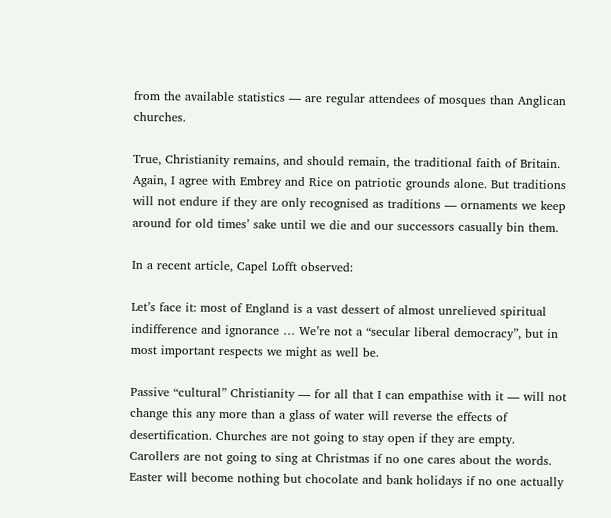from the available statistics — are regular attendees of mosques than Anglican churches.

True, Christianity remains, and should remain, the traditional faith of Britain. Again, I agree with Embrey and Rice on patriotic grounds alone. But traditions will not endure if they are only recognised as traditions — ornaments we keep around for old times’ sake until we die and our successors casually bin them.

In a recent article, Capel Lofft observed:

Let’s face it: most of England is a vast dessert of almost unrelieved spiritual indifference and ignorance … We’re not a “secular liberal democracy”, but in most important respects we might as well be.

Passive “cultural” Christianity — for all that I can empathise with it — will not change this any more than a glass of water will reverse the effects of desertification. Churches are not going to stay open if they are empty. Carollers are not going to sing at Christmas if no one cares about the words. Easter will become nothing but chocolate and bank holidays if no one actually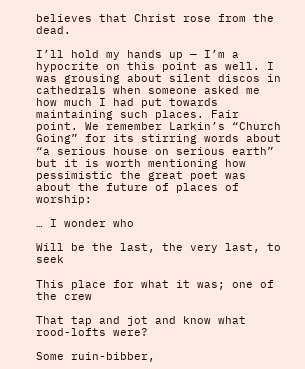believes that Christ rose from the dead.

I’ll hold my hands up — I’m a hypocrite on this point as well. I was grousing about silent discos in cathedrals when someone asked me how much I had put towards maintaining such places. Fair point. We remember Larkin’s “Church Going” for its stirring words about “a serious house on serious earth” but it is worth mentioning how pessimistic the great poet was about the future of places of worship:

… I wonder who

Will be the last, the very last, to seek

This place for what it was; one of the crew

That tap and jot and know what rood-lofts were?

Some ruin-bibber,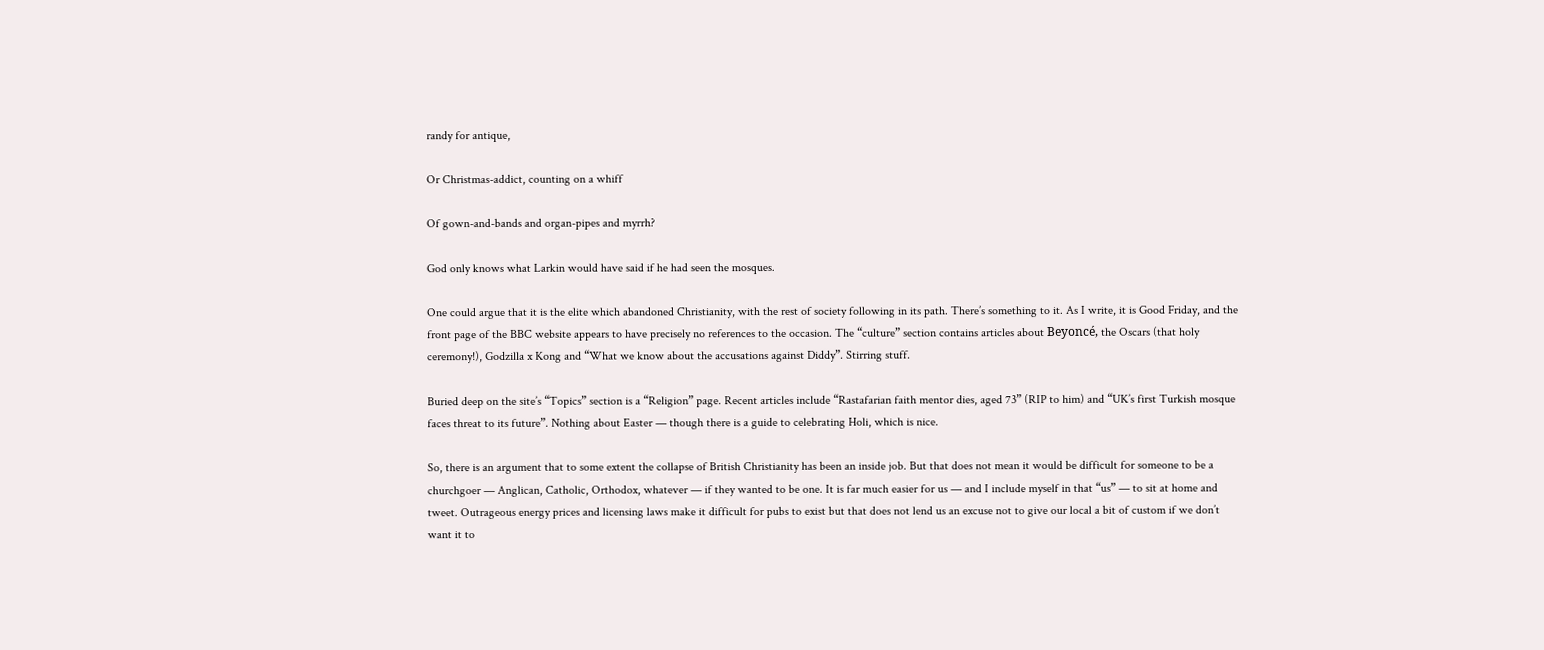randy for antique,

Or Christmas-addict, counting on a whiff

Of gown-and-bands and organ-pipes and myrrh?

God only knows what Larkin would have said if he had seen the mosques.

One could argue that it is the elite which abandoned Christianity, with the rest of society following in its path. There’s something to it. As I write, it is Good Friday, and the front page of the BBC website appears to have precisely no references to the occasion. The “culture” section contains articles about Beyoncé, the Oscars (that holy ceremony!), Godzilla x Kong and “What we know about the accusations against Diddy”. Stirring stuff.

Buried deep on the site’s “Topics” section is a “Religion” page. Recent articles include “Rastafarian faith mentor dies, aged 73” (RIP to him) and “UK’s first Turkish mosque faces threat to its future”. Nothing about Easter — though there is a guide to celebrating Holi, which is nice.

So, there is an argument that to some extent the collapse of British Christianity has been an inside job. But that does not mean it would be difficult for someone to be a churchgoer — Anglican, Catholic, Orthodox, whatever — if they wanted to be one. It is far much easier for us — and I include myself in that “us” — to sit at home and tweet. Outrageous energy prices and licensing laws make it difficult for pubs to exist but that does not lend us an excuse not to give our local a bit of custom if we don’t want it to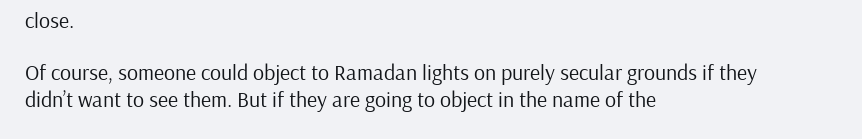close.

Of course, someone could object to Ramadan lights on purely secular grounds if they didn’t want to see them. But if they are going to object in the name of the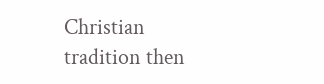Christian tradition then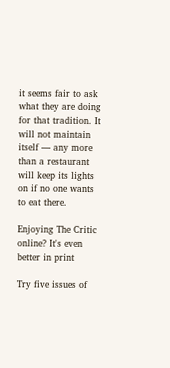it seems fair to ask what they are doing for that tradition. It will not maintain itself — any more than a restaurant will keep its lights on if no one wants to eat there.

Enjoying The Critic online? It's even better in print

Try five issues of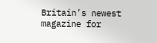Britain’s newest magazine for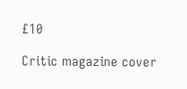£10

Critic magazine cover